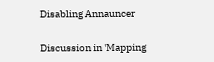Disabling Annauncer

Discussion in 'Mapping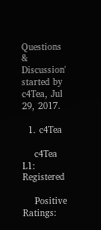Questions & Discussion' started by c4Tea, Jul 29, 2017.

  1. c4Tea

    c4Tea L1: Registered

    Positive Ratings: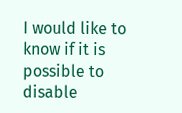I would like to know if it is possible to disable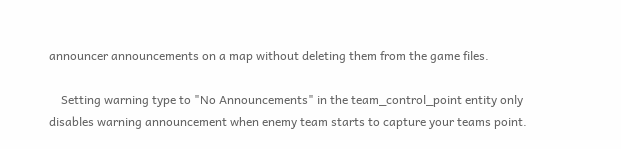announcer announcements on a map without deleting them from the game files.

    Setting warning type to "No Announcements" in the team_control_point entity only disables warning announcement when enemy team starts to capture your teams point.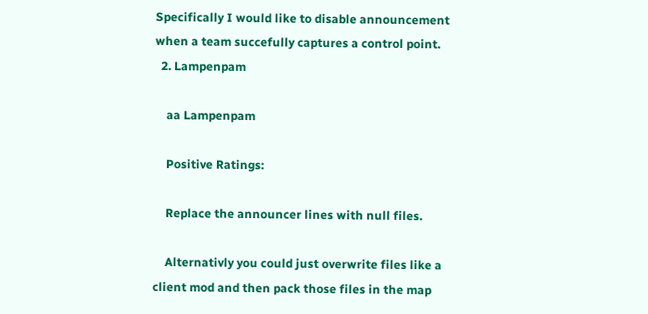Specifically I would like to disable announcement when a team succefully captures a control point.
  2. Lampenpam

    aa Lampenpam

    Positive Ratings:

    Replace the announcer lines with null files.

    Alternativly you could just overwrite files like a client mod and then pack those files in the map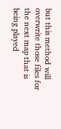but this method will overwrite those files for the next map that is being played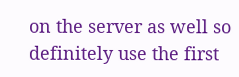on the server as well so definitely use the first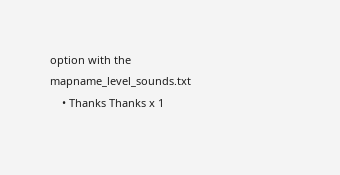option with the mapname_level_sounds.txt
    • Thanks Thanks x 1